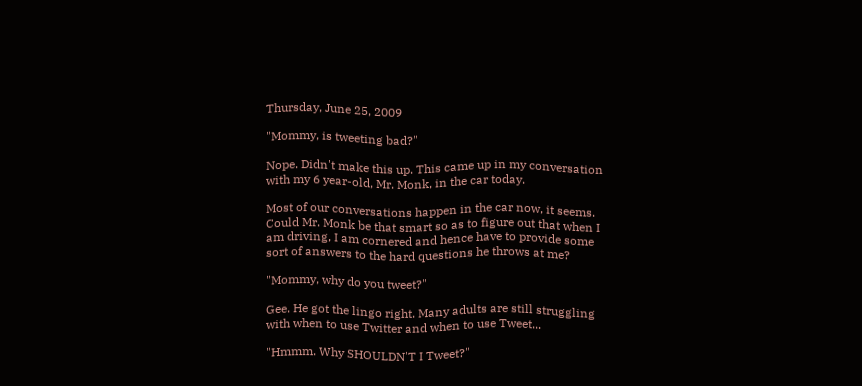Thursday, June 25, 2009

"Mommy, is tweeting bad?"

Nope. Didn't make this up. This came up in my conversation with my 6 year-old, Mr. Monk, in the car today.

Most of our conversations happen in the car now, it seems. Could Mr. Monk be that smart so as to figure out that when I am driving, I am cornered and hence have to provide some sort of answers to the hard questions he throws at me?

"Mommy, why do you tweet?"

Gee. He got the lingo right. Many adults are still struggling with when to use Twitter and when to use Tweet...

"Hmmm. Why SHOULDN'T I Tweet?"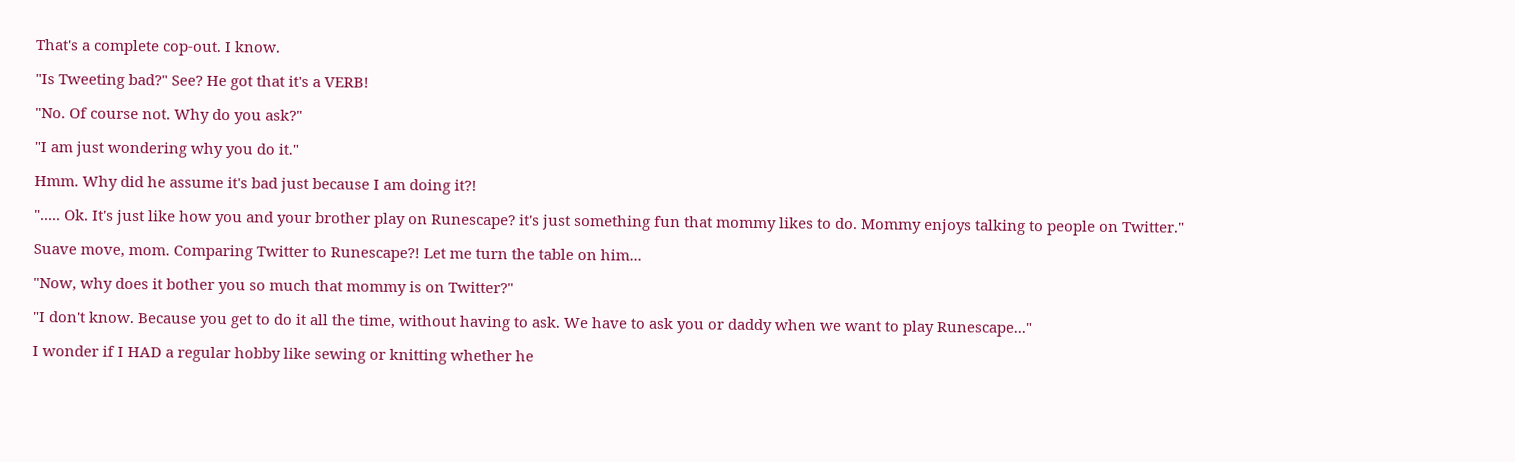That's a complete cop-out. I know.

"Is Tweeting bad?" See? He got that it's a VERB!

"No. Of course not. Why do you ask?"

"I am just wondering why you do it."

Hmm. Why did he assume it's bad just because I am doing it?!

"..... Ok. It's just like how you and your brother play on Runescape? it's just something fun that mommy likes to do. Mommy enjoys talking to people on Twitter."

Suave move, mom. Comparing Twitter to Runescape?! Let me turn the table on him...

"Now, why does it bother you so much that mommy is on Twitter?"

"I don't know. Because you get to do it all the time, without having to ask. We have to ask you or daddy when we want to play Runescape..."

I wonder if I HAD a regular hobby like sewing or knitting whether he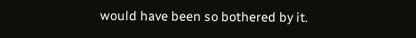would have been so bothered by it.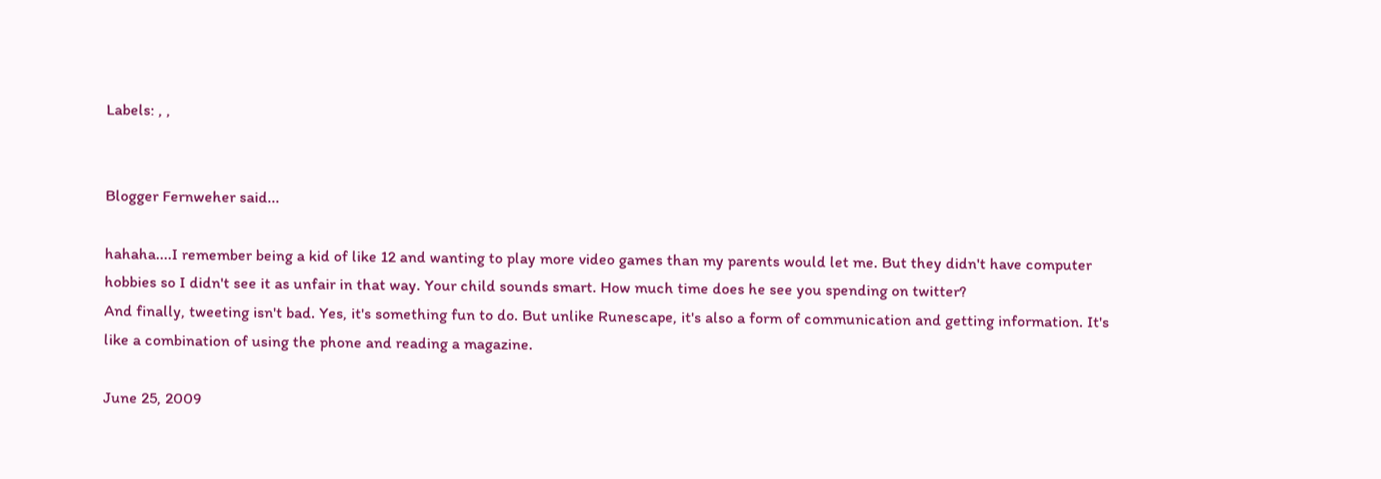Labels: , ,


Blogger Fernweher said...

hahaha....I remember being a kid of like 12 and wanting to play more video games than my parents would let me. But they didn't have computer hobbies so I didn't see it as unfair in that way. Your child sounds smart. How much time does he see you spending on twitter?
And finally, tweeting isn't bad. Yes, it's something fun to do. But unlike Runescape, it's also a form of communication and getting information. It's like a combination of using the phone and reading a magazine.

June 25, 2009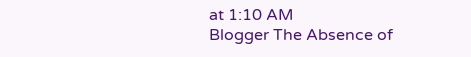at 1:10 AM
Blogger The Absence of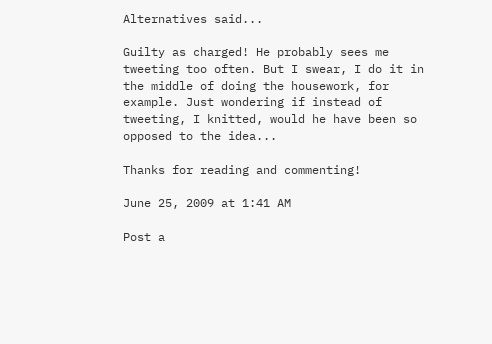Alternatives said...

Guilty as charged! He probably sees me tweeting too often. But I swear, I do it in the middle of doing the housework, for example. Just wondering if instead of tweeting, I knitted, would he have been so opposed to the idea...

Thanks for reading and commenting!

June 25, 2009 at 1:41 AM

Post a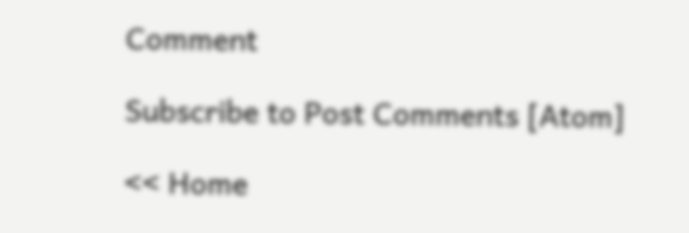Comment

Subscribe to Post Comments [Atom]

<< Home